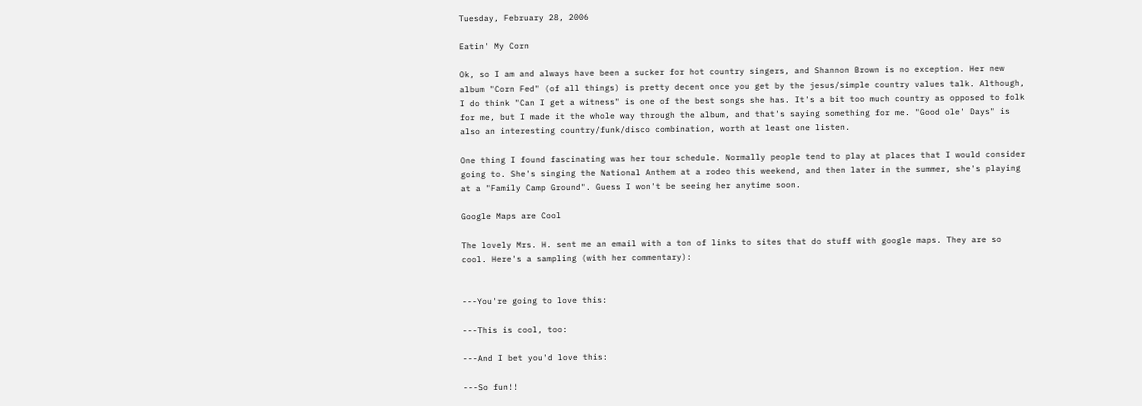Tuesday, February 28, 2006

Eatin' My Corn

Ok, so I am and always have been a sucker for hot country singers, and Shannon Brown is no exception. Her new album "Corn Fed" (of all things) is pretty decent once you get by the jesus/simple country values talk. Although, I do think "Can I get a witness" is one of the best songs she has. It's a bit too much country as opposed to folk for me, but I made it the whole way through the album, and that's saying something for me. "Good ole' Days" is also an interesting country/funk/disco combination, worth at least one listen.

One thing I found fascinating was her tour schedule. Normally people tend to play at places that I would consider going to. She's singing the National Anthem at a rodeo this weekend, and then later in the summer, she's playing at a "Family Camp Ground". Guess I won't be seeing her anytime soon.

Google Maps are Cool

The lovely Mrs. H. sent me an email with a ton of links to sites that do stuff with google maps. They are so cool. Here's a sampling (with her commentary):


---You're going to love this:

---This is cool, too:

---And I bet you'd love this:

---So fun!!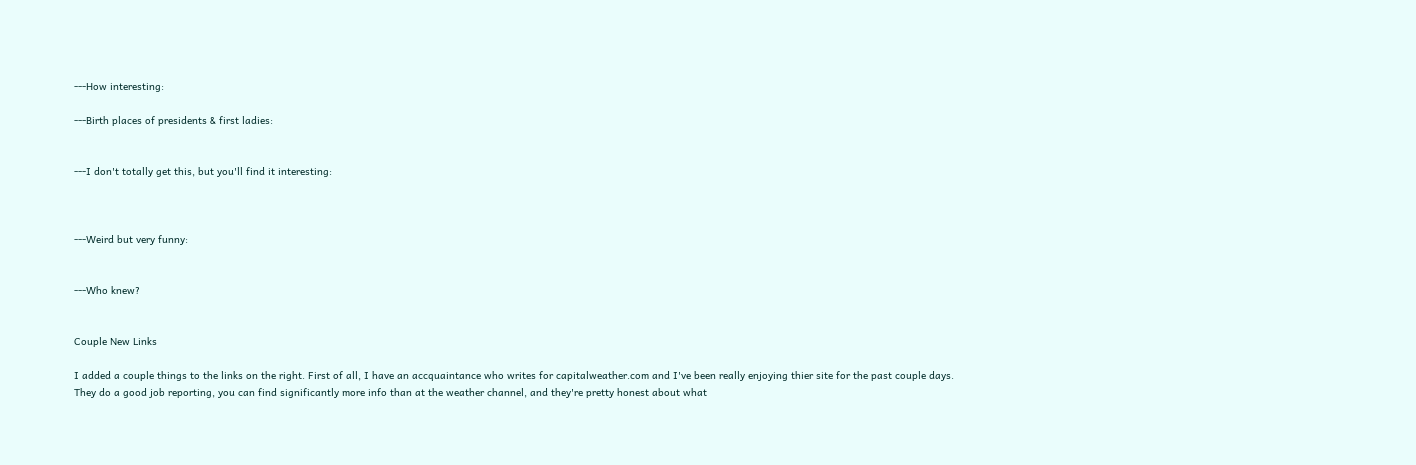---How interesting:

---Birth places of presidents & first ladies:


---I don't totally get this, but you'll find it interesting:



---Weird but very funny:


---Who knew?


Couple New Links

I added a couple things to the links on the right. First of all, I have an accquaintance who writes for capitalweather.com and I've been really enjoying thier site for the past couple days. They do a good job reporting, you can find significantly more info than at the weather channel, and they're pretty honest about what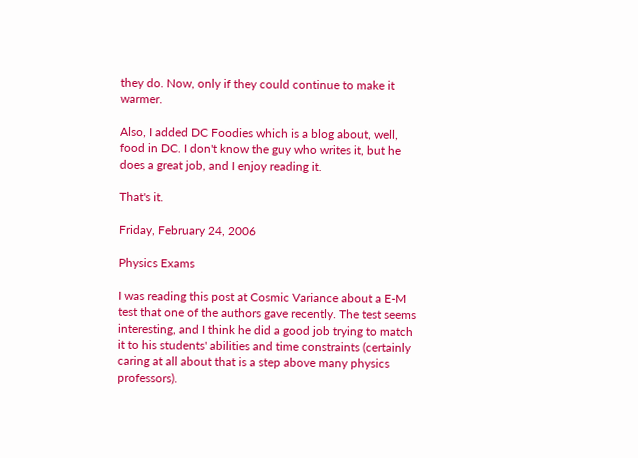they do. Now, only if they could continue to make it warmer.

Also, I added DC Foodies which is a blog about, well, food in DC. I don't know the guy who writes it, but he does a great job, and I enjoy reading it.

That's it.

Friday, February 24, 2006

Physics Exams

I was reading this post at Cosmic Variance about a E-M test that one of the authors gave recently. The test seems interesting, and I think he did a good job trying to match it to his students' abilities and time constraints (certainly caring at all about that is a step above many physics professors).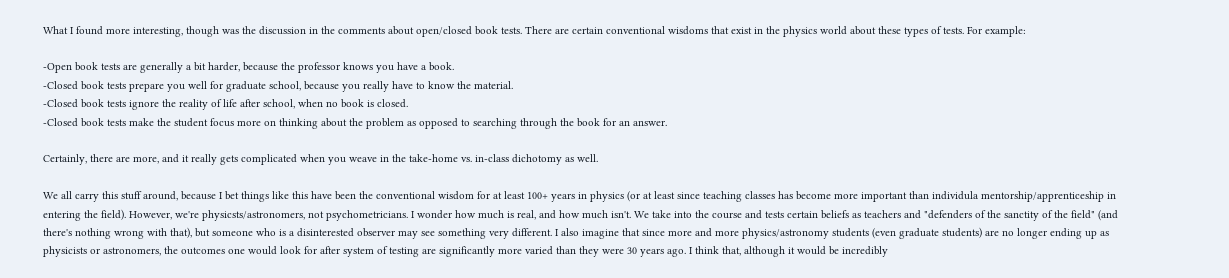What I found more interesting, though was the discussion in the comments about open/closed book tests. There are certain conventional wisdoms that exist in the physics world about these types of tests. For example:

-Open book tests are generally a bit harder, because the professor knows you have a book.
-Closed book tests prepare you well for graduate school, because you really have to know the material.
-Closed book tests ignore the reality of life after school, when no book is closed.
-Closed book tests make the student focus more on thinking about the problem as opposed to searching through the book for an answer.

Certainly, there are more, and it really gets complicated when you weave in the take-home vs. in-class dichotomy as well.

We all carry this stuff around, because I bet things like this have been the conventional wisdom for at least 100+ years in physics (or at least since teaching classes has become more important than individula mentorship/apprenticeship in entering the field). However, we're physicsts/astronomers, not psychometricians. I wonder how much is real, and how much isn't. We take into the course and tests certain beliefs as teachers and "defenders of the sanctity of the field" (and there's nothing wrong with that), but someone who is a disinterested observer may see something very different. I also imagine that since more and more physics/astronomy students (even graduate students) are no longer ending up as physicists or astronomers, the outcomes one would look for after system of testing are significantly more varied than they were 30 years ago. I think that, although it would be incredibly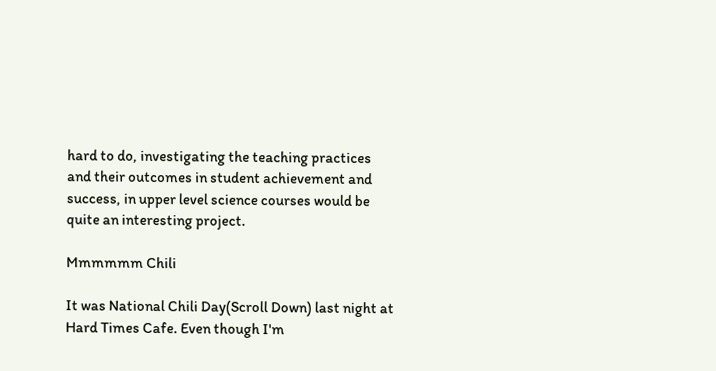hard to do, investigating the teaching practices and their outcomes in student achievement and success, in upper level science courses would be quite an interesting project.

Mmmmmm Chili

It was National Chili Day(Scroll Down) last night at Hard Times Cafe. Even though I'm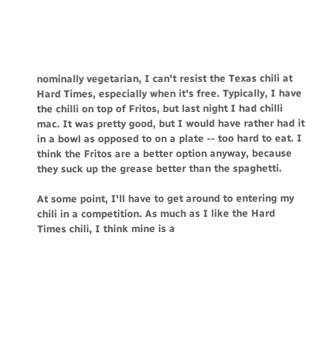nominally vegetarian, I can't resist the Texas chili at Hard Times, especially when it's free. Typically, I have the chilli on top of Fritos, but last night I had chilli mac. It was pretty good, but I would have rather had it in a bowl as opposed to on a plate -- too hard to eat. I think the Fritos are a better option anyway, because they suck up the grease better than the spaghetti.

At some point, I'll have to get around to entering my chili in a competition. As much as I like the Hard Times chili, I think mine is a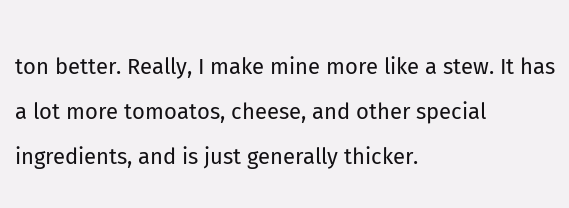ton better. Really, I make mine more like a stew. It has a lot more tomoatos, cheese, and other special ingredients, and is just generally thicker.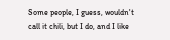Some people, I guess, wouldn't call it chili, but I do, and I like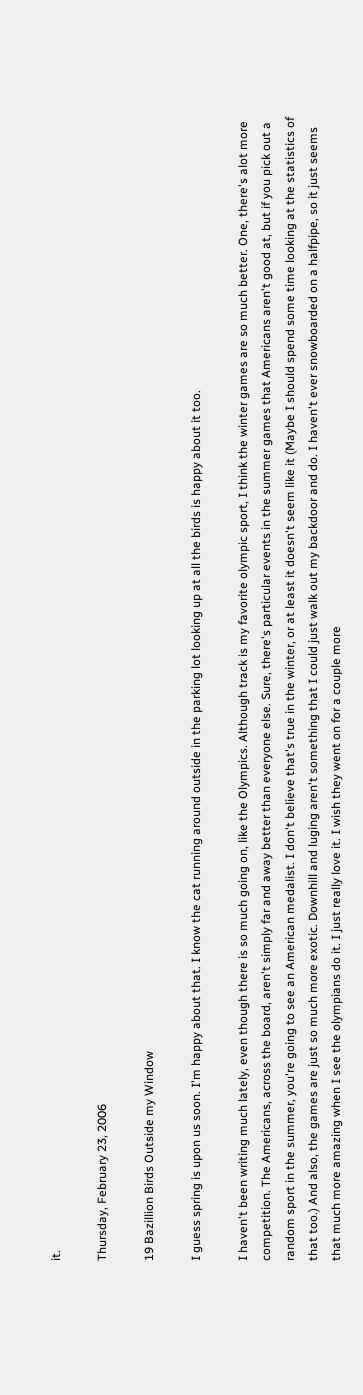it.

Thursday, February 23, 2006

19 Bazillion Birds Outside my Window

I guess spring is upon us soon. I'm happy about that. I know the cat running around outside in the parking lot looking up at all the birds is happy about it too.

I haven't been writing much lately, even though there is so much going on, like the Olympics. Although track is my favorite olympic sport, I think the winter games are so much better. One, there's alot more competition. The Americans, across the board, aren't simply far and away better than everyone else. Sure, there's particular events in the summer games that Americans aren't good at, but if you pick out a random sport in the summer, you're going to see an American medalist. I don't believe that's true in the winter, or at least it doesn't seem like it (Maybe I should spend some time looking at the statistics of that too.) And also, the games are just so much more exotic. Downhill and luging aren't something that I could just walk out my backdoor and do. I haven't ever snowboarded on a halfpipe, so it just seems that much more amazing when I see the olympians do it. I just really love it. I wish they went on for a couple more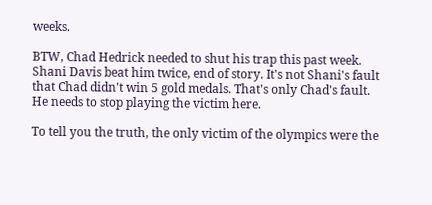weeks.

BTW, Chad Hedrick needed to shut his trap this past week. Shani Davis beat him twice, end of story. It's not Shani's fault that Chad didn't win 5 gold medals. That's only Chad's fault. He needs to stop playing the victim here.

To tell you the truth, the only victim of the olympics were the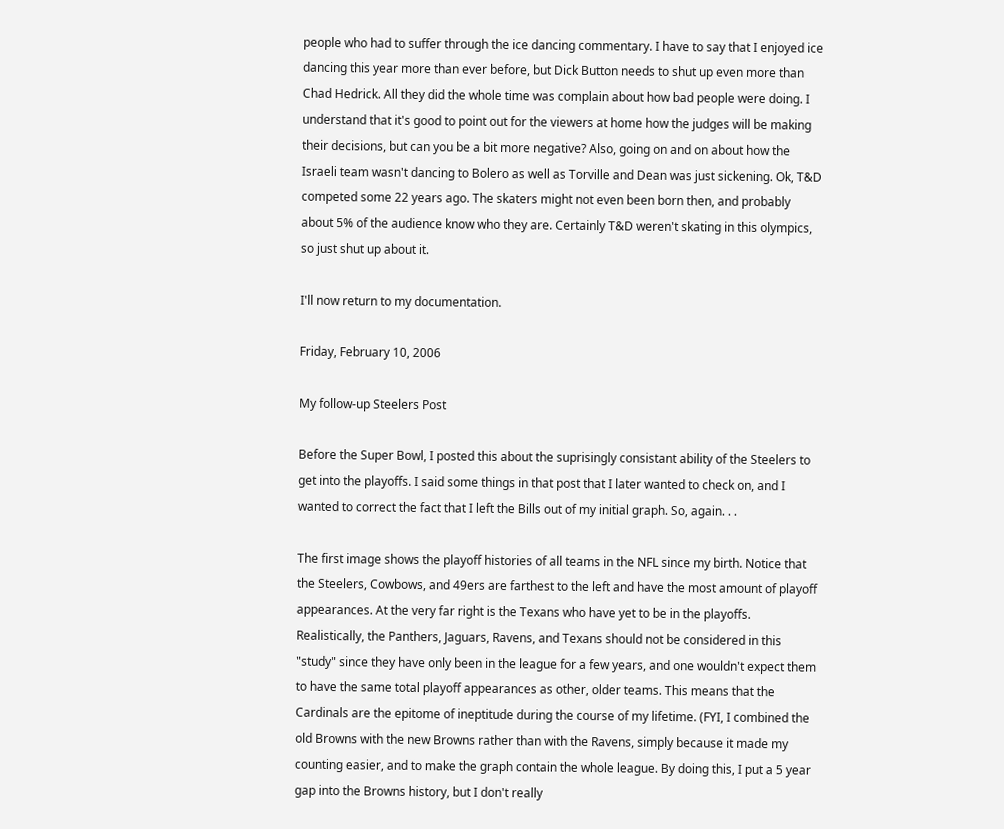people who had to suffer through the ice dancing commentary. I have to say that I enjoyed ice dancing this year more than ever before, but Dick Button needs to shut up even more than Chad Hedrick. All they did the whole time was complain about how bad people were doing. I understand that it's good to point out for the viewers at home how the judges will be making their decisions, but can you be a bit more negative? Also, going on and on about how the Israeli team wasn't dancing to Bolero as well as Torville and Dean was just sickening. Ok, T&D competed some 22 years ago. The skaters might not even been born then, and probably about 5% of the audience know who they are. Certainly T&D weren't skating in this olympics, so just shut up about it.

I'll now return to my documentation.

Friday, February 10, 2006

My follow-up Steelers Post

Before the Super Bowl, I posted this about the suprisingly consistant ability of the Steelers to get into the playoffs. I said some things in that post that I later wanted to check on, and I wanted to correct the fact that I left the Bills out of my initial graph. So, again. . .

The first image shows the playoff histories of all teams in the NFL since my birth. Notice that the Steelers, Cowbows, and 49ers are farthest to the left and have the most amount of playoff appearances. At the very far right is the Texans who have yet to be in the playoffs. Realistically, the Panthers, Jaguars, Ravens, and Texans should not be considered in this "study" since they have only been in the league for a few years, and one wouldn't expect them to have the same total playoff appearances as other, older teams. This means that the Cardinals are the epitome of ineptitude during the course of my lifetime. (FYI, I combined the old Browns with the new Browns rather than with the Ravens, simply because it made my counting easier, and to make the graph contain the whole league. By doing this, I put a 5 year gap into the Browns history, but I don't really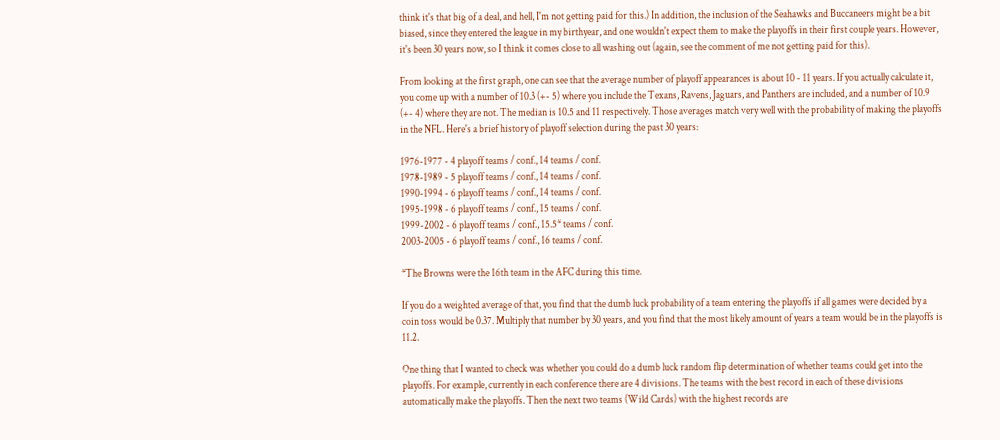think it's that big of a deal, and hell, I'm not getting paid for this.) In addition, the inclusion of the Seahawks and Buccaneers might be a bit biased, since they entered the league in my birthyear, and one wouldn't expect them to make the playoffs in their first couple years. However, it's been 30 years now, so I think it comes close to all washing out (again, see the comment of me not getting paid for this).

From looking at the first graph, one can see that the average number of playoff appearances is about 10 - 11 years. If you actually calculate it, you come up with a number of 10.3 (+- 5) where you include the Texans, Ravens, Jaguars, and Panthers are included, and a number of 10.9 (+- 4) where they are not. The median is 10.5 and 11 respectively. Those averages match very well with the probability of making the playoffs in the NFL. Here's a brief history of playoff selection during the past 30 years:

1976-1977 - 4 playoff teams / conf., 14 teams / conf.
1978-1989 - 5 playoff teams / conf., 14 teams / conf.
1990-1994 - 6 playoff teams / conf., 14 teams / conf.
1995-1998 - 6 playoff teams / conf., 15 teams / conf.
1999-2002 - 6 playoff teams / conf., 15.5* teams / conf.
2003-2005 - 6 playoff teams / conf., 16 teams / conf.

*The Browns were the 16th team in the AFC during this time.

If you do a weighted average of that, you find that the dumb luck probability of a team entering the playoffs if all games were decided by a coin toss would be 0.37. Multiply that number by 30 years, and you find that the most likely amount of years a team would be in the playoffs is 11.2.

One thing that I wanted to check was whether you could do a dumb luck random flip determination of whether teams could get into the playoffs. For example, currently in each conference there are 4 divisions. The teams with the best record in each of these divisions automatically make the playoffs. Then the next two teams (Wild Cards) with the highest records are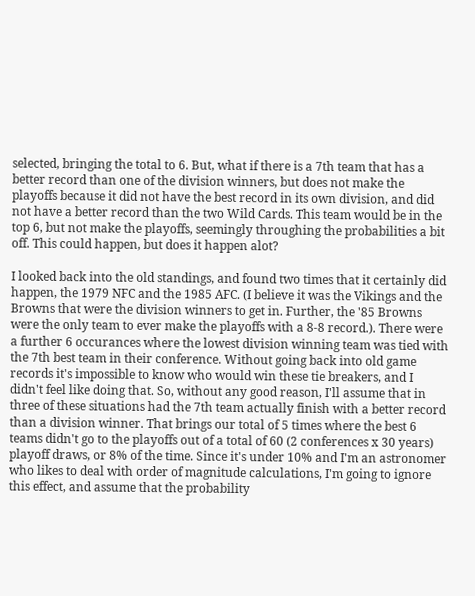selected, bringing the total to 6. But, what if there is a 7th team that has a better record than one of the division winners, but does not make the playoffs because it did not have the best record in its own division, and did not have a better record than the two Wild Cards. This team would be in the top 6, but not make the playoffs, seemingly throughing the probabilities a bit off. This could happen, but does it happen alot?

I looked back into the old standings, and found two times that it certainly did happen, the 1979 NFC and the 1985 AFC. (I believe it was the Vikings and the Browns that were the division winners to get in. Further, the '85 Browns were the only team to ever make the playoffs with a 8-8 record.). There were a further 6 occurances where the lowest division winning team was tied with the 7th best team in their conference. Without going back into old game records it's impossible to know who would win these tie breakers, and I didn't feel like doing that. So, without any good reason, I'll assume that in three of these situations had the 7th team actually finish with a better record than a division winner. That brings our total of 5 times where the best 6 teams didn't go to the playoffs out of a total of 60 (2 conferences x 30 years) playoff draws, or 8% of the time. Since it's under 10% and I'm an astronomer who likes to deal with order of magnitude calculations, I'm going to ignore this effect, and assume that the probability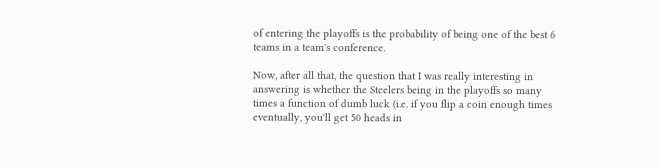of entering the playoffs is the probability of being one of the best 6 teams in a team's conference.

Now, after all that, the question that I was really interesting in answering is whether the Steelers being in the playoffs so many times a function of dumb luck (i.e. if you flip a coin enough times eventually, you'll get 50 heads in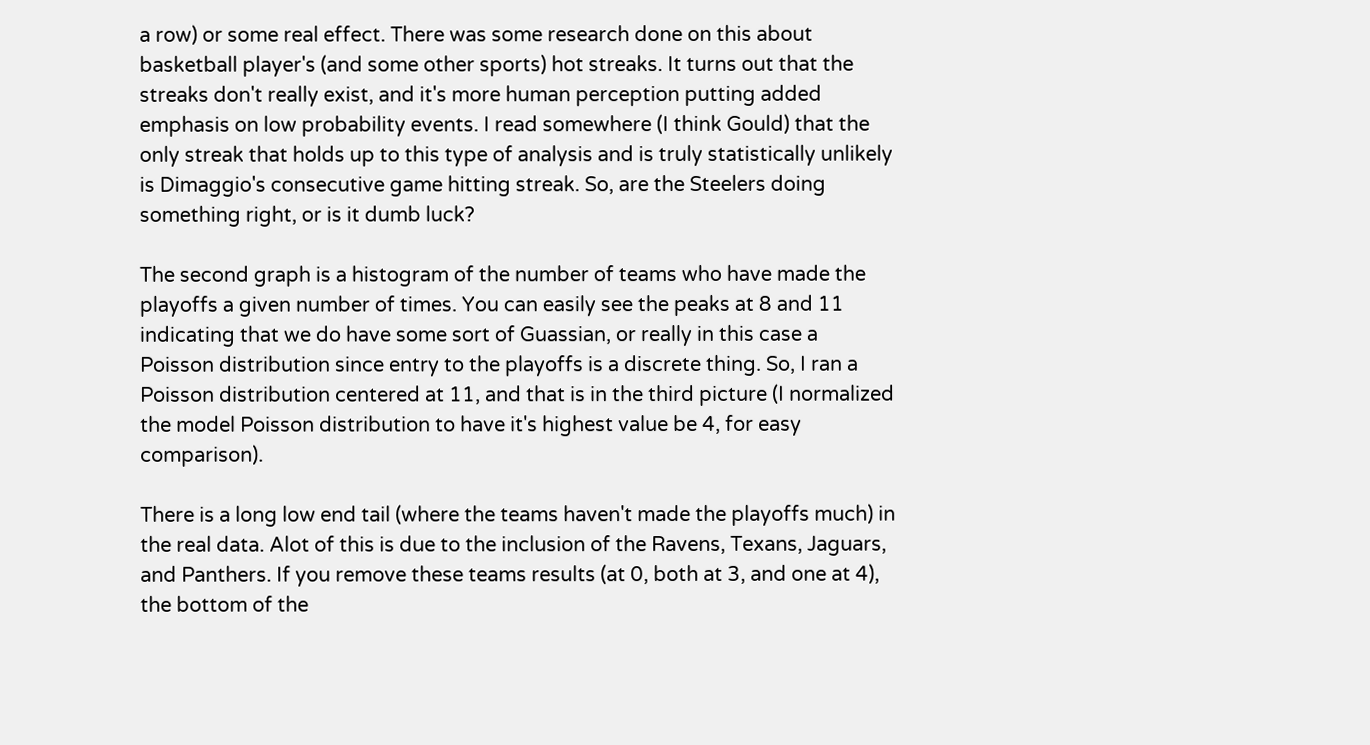a row) or some real effect. There was some research done on this about basketball player's (and some other sports) hot streaks. It turns out that the
streaks don't really exist, and it's more human perception putting added emphasis on low probability events. I read somewhere (I think Gould) that the only streak that holds up to this type of analysis and is truly statistically unlikely is Dimaggio's consecutive game hitting streak. So, are the Steelers doing something right, or is it dumb luck?

The second graph is a histogram of the number of teams who have made the playoffs a given number of times. You can easily see the peaks at 8 and 11 indicating that we do have some sort of Guassian, or really in this case a Poisson distribution since entry to the playoffs is a discrete thing. So, I ran a Poisson distribution centered at 11, and that is in the third picture (I normalized the model Poisson distribution to have it's highest value be 4, for easy comparison).

There is a long low end tail (where the teams haven't made the playoffs much) in the real data. Alot of this is due to the inclusion of the Ravens, Texans, Jaguars, and Panthers. If you remove these teams results (at 0, both at 3, and one at 4), the bottom of the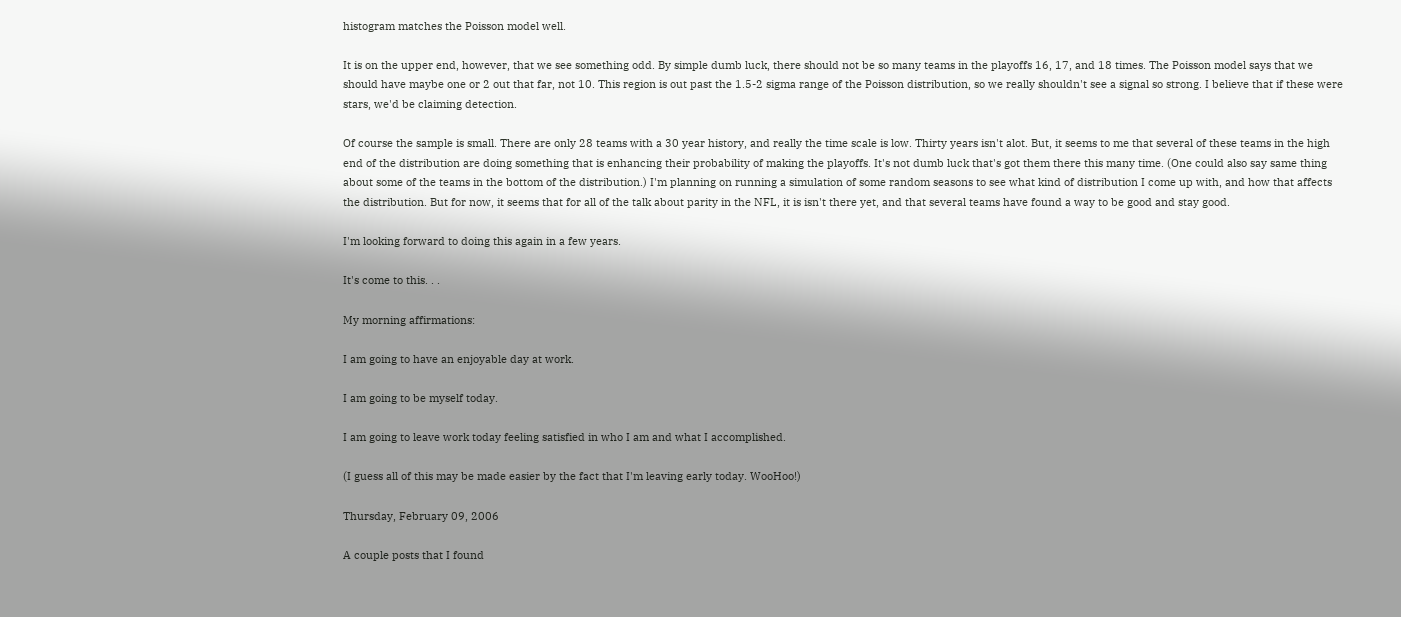histogram matches the Poisson model well.

It is on the upper end, however, that we see something odd. By simple dumb luck, there should not be so many teams in the playoffs 16, 17, and 18 times. The Poisson model says that we should have maybe one or 2 out that far, not 10. This region is out past the 1.5-2 sigma range of the Poisson distribution, so we really shouldn't see a signal so strong. I believe that if these were stars, we'd be claiming detection.

Of course the sample is small. There are only 28 teams with a 30 year history, and really the time scale is low. Thirty years isn't alot. But, it seems to me that several of these teams in the high end of the distribution are doing something that is enhancing their probability of making the playoffs. It's not dumb luck that's got them there this many time. (One could also say same thing about some of the teams in the bottom of the distribution.) I'm planning on running a simulation of some random seasons to see what kind of distribution I come up with, and how that affects the distribution. But for now, it seems that for all of the talk about parity in the NFL, it is isn't there yet, and that several teams have found a way to be good and stay good.

I'm looking forward to doing this again in a few years.

It's come to this. . .

My morning affirmations:

I am going to have an enjoyable day at work.

I am going to be myself today.

I am going to leave work today feeling satisfied in who I am and what I accomplished.

(I guess all of this may be made easier by the fact that I'm leaving early today. WooHoo!)

Thursday, February 09, 2006

A couple posts that I found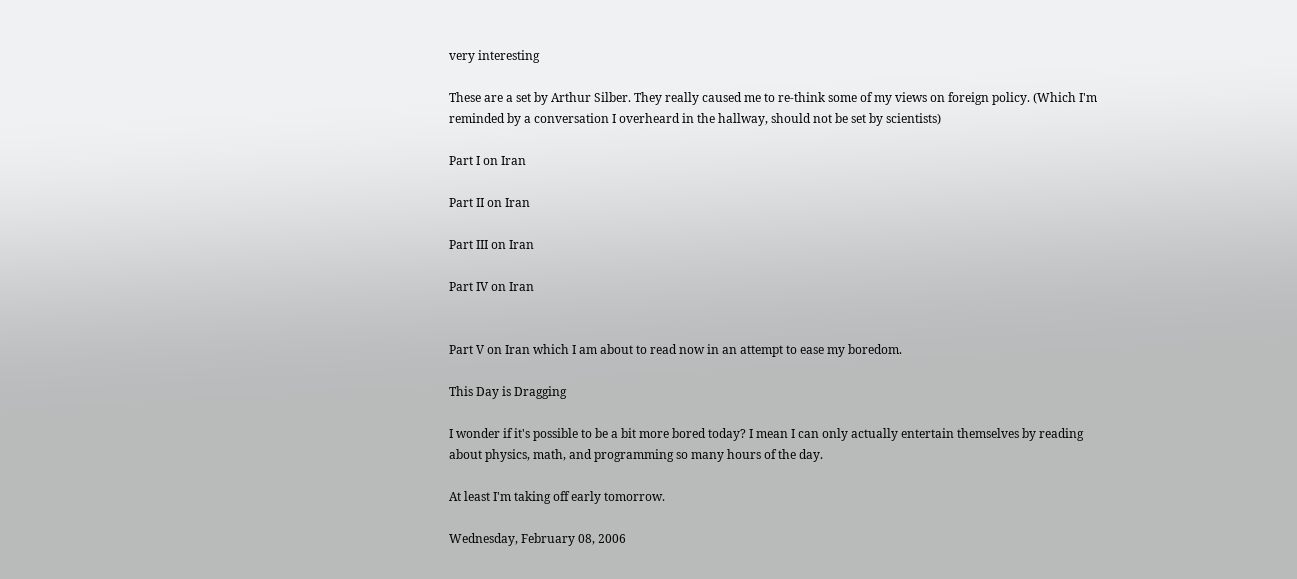very interesting

These are a set by Arthur Silber. They really caused me to re-think some of my views on foreign policy. (Which I'm reminded by a conversation I overheard in the hallway, should not be set by scientists)

Part I on Iran

Part II on Iran

Part III on Iran

Part IV on Iran


Part V on Iran which I am about to read now in an attempt to ease my boredom.

This Day is Dragging

I wonder if it's possible to be a bit more bored today? I mean I can only actually entertain themselves by reading about physics, math, and programming so many hours of the day.

At least I'm taking off early tomorrow.

Wednesday, February 08, 2006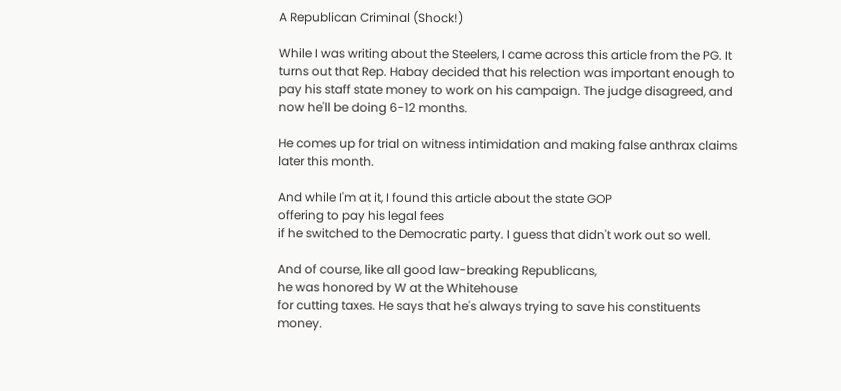A Republican Criminal (Shock!)

While I was writing about the Steelers, I came across this article from the PG. It turns out that Rep. Habay decided that his relection was important enough to pay his staff state money to work on his campaign. The judge disagreed, and now he'll be doing 6-12 months.

He comes up for trial on witness intimidation and making false anthrax claims later this month.

And while I'm at it, I found this article about the state GOP
offering to pay his legal fees
if he switched to the Democratic party. I guess that didn't work out so well.

And of course, like all good law-breaking Republicans,
he was honored by W at the Whitehouse
for cutting taxes. He says that he's always trying to save his constituents money.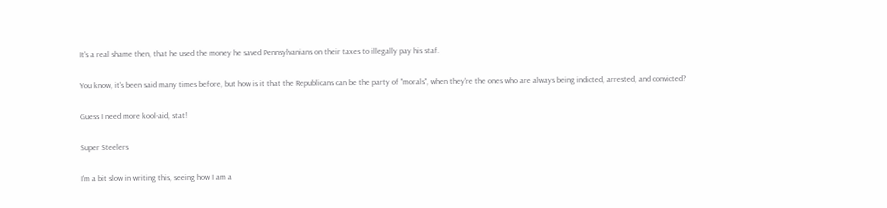It's a real shame then, that he used the money he saved Pennsylvanians on their taxes to illegally pay his staf.

You know, it's been said many times before, but how is it that the Republicans can be the party of "morals", when they're the ones who are always being indicted, arrested, and convicted?

Guess I need more kool-aid, stat!

Super Steelers

I'm a bit slow in writing this, seeing how I am a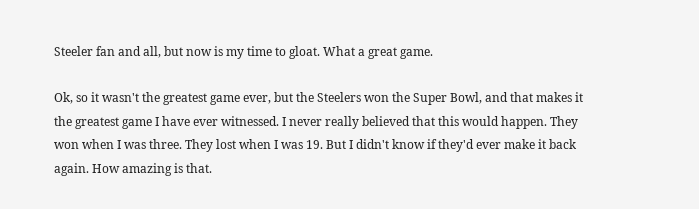Steeler fan and all, but now is my time to gloat. What a great game.

Ok, so it wasn't the greatest game ever, but the Steelers won the Super Bowl, and that makes it the greatest game I have ever witnessed. I never really believed that this would happen. They won when I was three. They lost when I was 19. But I didn't know if they'd ever make it back again. How amazing is that.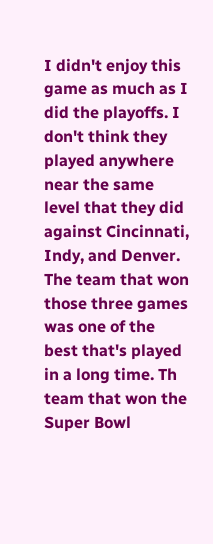I didn't enjoy this game as much as I did the playoffs. I don't think they played anywhere near the same level that they did against Cincinnati, Indy, and Denver. The team that won those three games was one of the best that's played in a long time. Th team that won the Super Bowl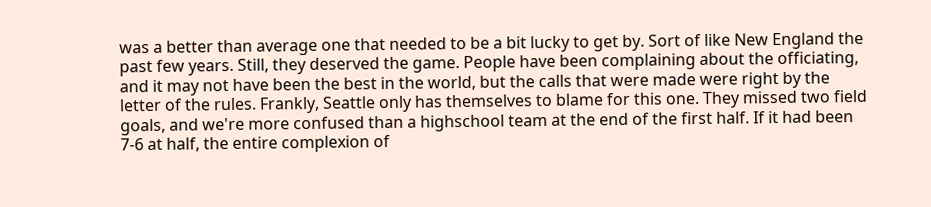was a better than average one that needed to be a bit lucky to get by. Sort of like New England the past few years. Still, they deserved the game. People have been complaining about the officiating, and it may not have been the best in the world, but the calls that were made were right by the letter of the rules. Frankly, Seattle only has themselves to blame for this one. They missed two field goals, and we're more confused than a highschool team at the end of the first half. If it had been 7-6 at half, the entire complexion of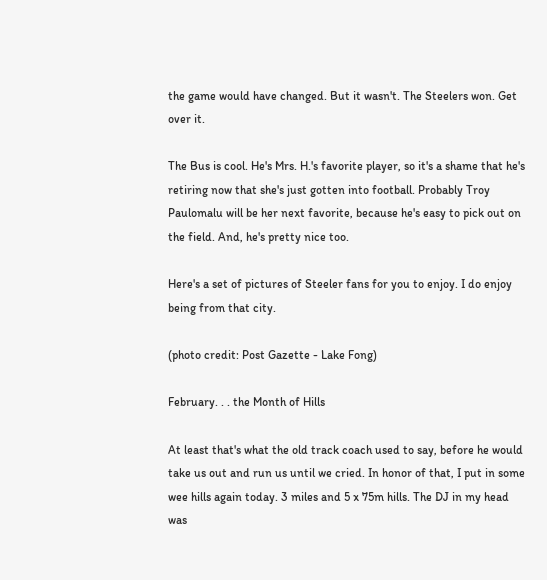the game would have changed. But it wasn't. The Steelers won. Get over it.

The Bus is cool. He's Mrs. H.'s favorite player, so it's a shame that he's retiring now that she's just gotten into football. Probably Troy Paulomalu will be her next favorite, because he's easy to pick out on the field. And, he's pretty nice too.

Here's a set of pictures of Steeler fans for you to enjoy. I do enjoy being from that city.

(photo credit: Post Gazette - Lake Fong)

February. . . the Month of Hills

At least that's what the old track coach used to say, before he would take us out and run us until we cried. In honor of that, I put in some wee hills again today. 3 miles and 5 x 75m hills. The DJ in my head was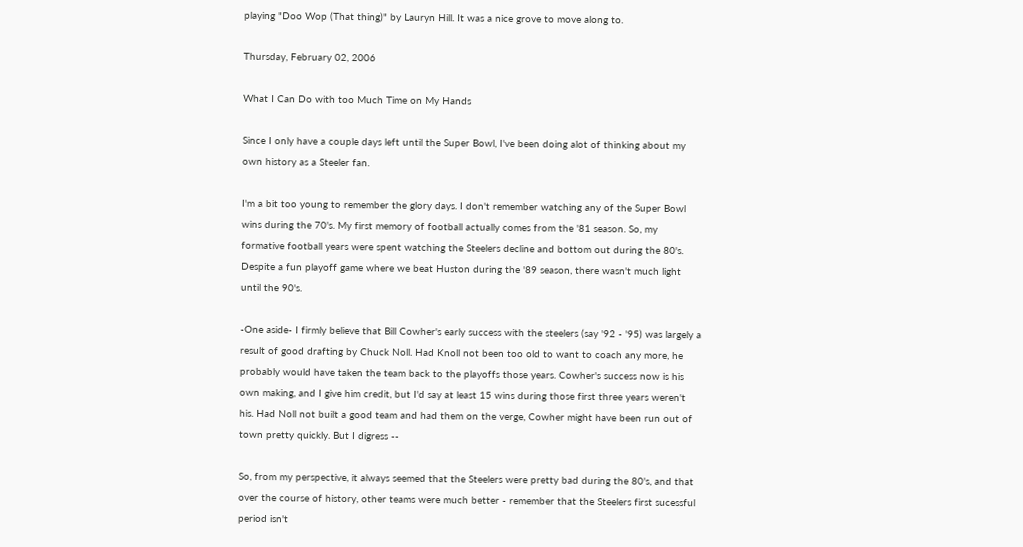playing "Doo Wop (That thing)" by Lauryn Hill. It was a nice grove to move along to.

Thursday, February 02, 2006

What I Can Do with too Much Time on My Hands

Since I only have a couple days left until the Super Bowl, I've been doing alot of thinking about my own history as a Steeler fan.

I'm a bit too young to remember the glory days. I don't remember watching any of the Super Bowl wins during the 70's. My first memory of football actually comes from the '81 season. So, my formative football years were spent watching the Steelers decline and bottom out during the 80's. Despite a fun playoff game where we beat Huston during the '89 season, there wasn't much light until the 90's.

-One aside- I firmly believe that Bill Cowher's early success with the steelers (say '92 - '95) was largely a result of good drafting by Chuck Noll. Had Knoll not been too old to want to coach any more, he probably would have taken the team back to the playoffs those years. Cowher's success now is his own making, and I give him credit, but I'd say at least 15 wins during those first three years weren't his. Had Noll not built a good team and had them on the verge, Cowher might have been run out of town pretty quickly. But I digress --

So, from my perspective, it always seemed that the Steelers were pretty bad during the 80's, and that over the course of history, other teams were much better - remember that the Steelers first sucessful period isn't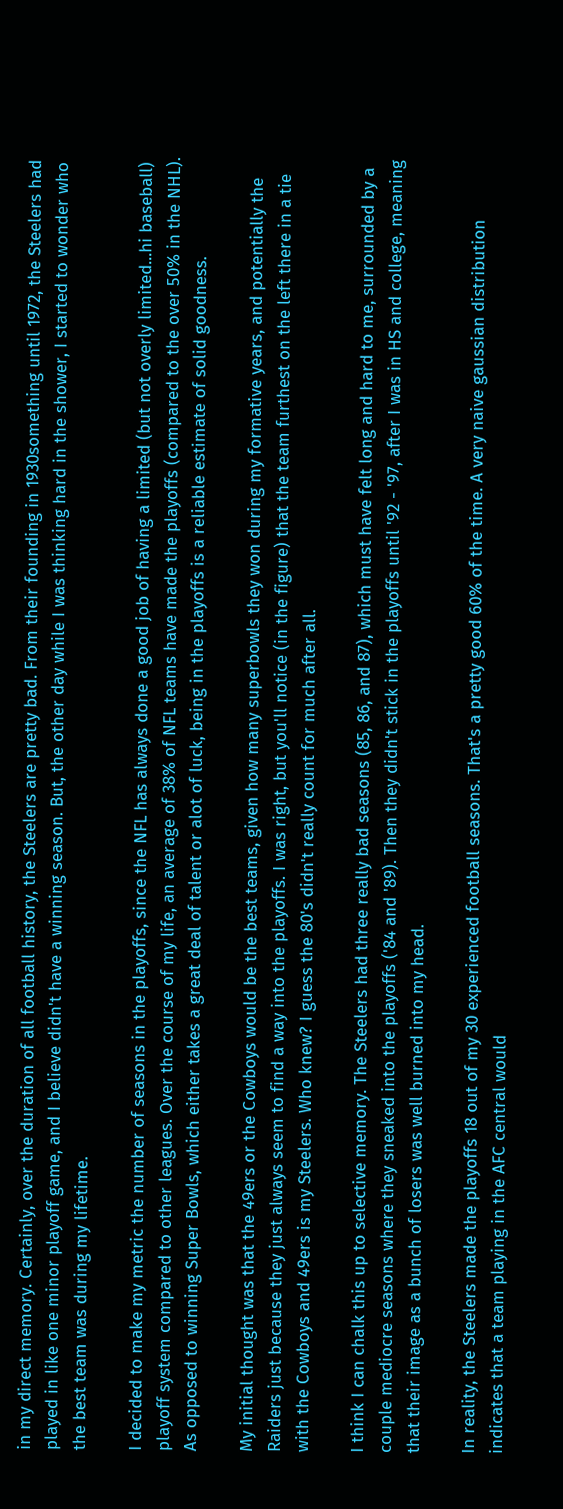in my direct memory. Certainly, over the duration of all football history, the Steelers are pretty bad. From their founding in 1930something until 1972, the Steelers had played in like one minor playoff game, and I believe didn't have a winning season. But, the other day while I was thinking hard in the shower, I started to wonder who the best team was during my lifetime.

I decided to make my metric the number of seasons in the playoffs, since the NFL has always done a good job of having a limited (but not overly limited...hi baseball) playoff system compared to other leagues. Over the course of my life, an average of 38% of NFL teams have made the playoffs (compared to the over 50% in the NHL). As opposed to winning Super Bowls, which either takes a great deal of talent or alot of luck, being in the playoffs is a reliable estimate of solid goodness.

My initial thought was that the 49ers or the Cowboys would be the best teams, given how many superbowls they won during my formative years, and potentially the Raiders just because they just always seem to find a way into the playoffs. I was right, but you'll notice (in the figure) that the team furthest on the left there in a tie with the Cowboys and 49ers is my Steelers. Who knew? I guess the 80's didn't really count for much after all.

I think I can chalk this up to selective memory. The Steelers had three really bad seasons (85, 86, and 87), which must have felt long and hard to me, surrounded by a couple mediocre seasons where they sneaked into the playoffs ('84 and '89). Then they didn't stick in the playoffs until '92 - '97, after I was in HS and college, meaning that their image as a bunch of losers was well burned into my head.

In reality, the Steelers made the playoffs 18 out of my 30 experienced football seasons. That's a pretty good 60% of the time. A very naive gaussian distribution indicates that a team playing in the AFC central would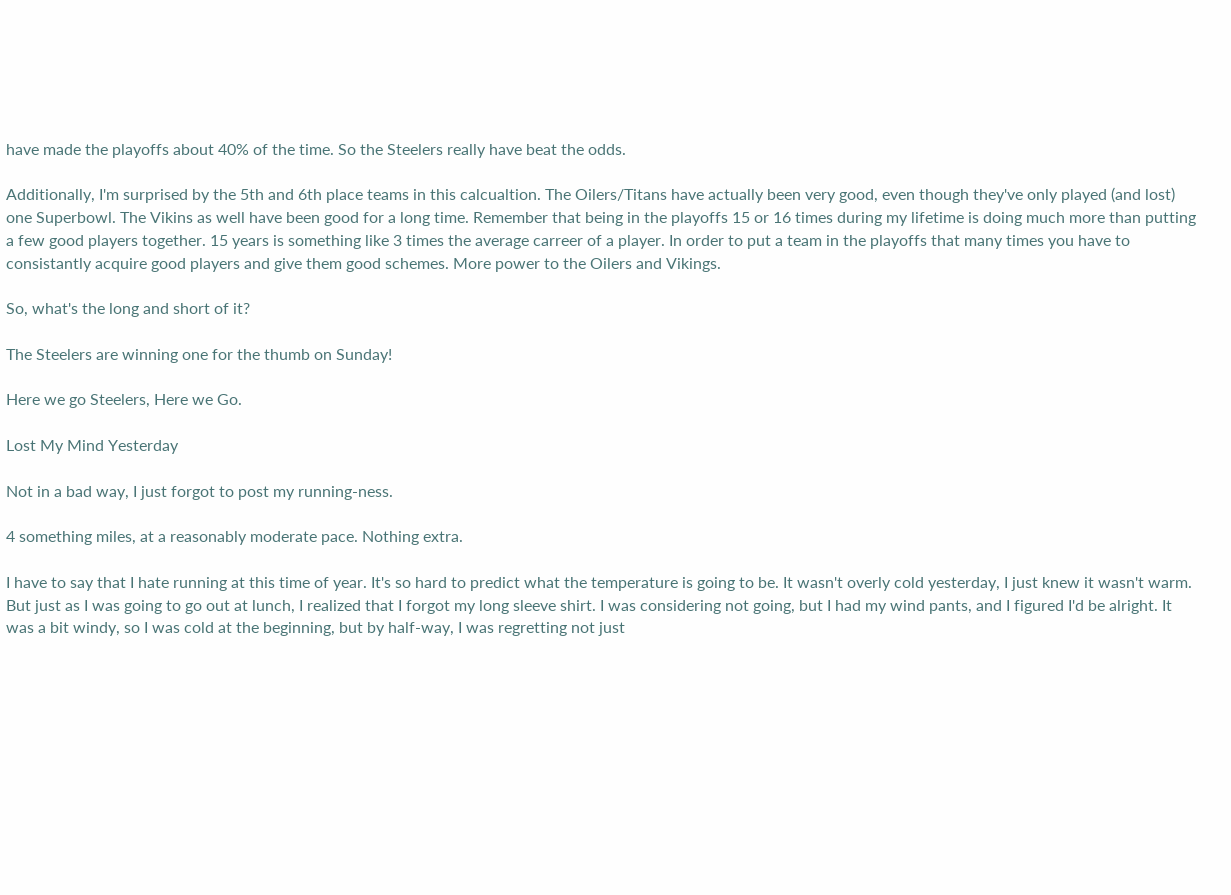have made the playoffs about 40% of the time. So the Steelers really have beat the odds.

Additionally, I'm surprised by the 5th and 6th place teams in this calcualtion. The Oilers/Titans have actually been very good, even though they've only played (and lost) one Superbowl. The Vikins as well have been good for a long time. Remember that being in the playoffs 15 or 16 times during my lifetime is doing much more than putting a few good players together. 15 years is something like 3 times the average carreer of a player. In order to put a team in the playoffs that many times you have to consistantly acquire good players and give them good schemes. More power to the Oilers and Vikings.

So, what's the long and short of it?

The Steelers are winning one for the thumb on Sunday!

Here we go Steelers, Here we Go.

Lost My Mind Yesterday

Not in a bad way, I just forgot to post my running-ness.

4 something miles, at a reasonably moderate pace. Nothing extra.

I have to say that I hate running at this time of year. It's so hard to predict what the temperature is going to be. It wasn't overly cold yesterday, I just knew it wasn't warm. But just as I was going to go out at lunch, I realized that I forgot my long sleeve shirt. I was considering not going, but I had my wind pants, and I figured I'd be alright. It was a bit windy, so I was cold at the beginning, but by half-way, I was regretting not just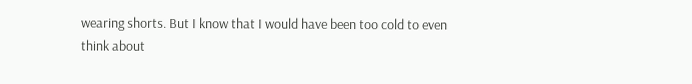wearing shorts. But I know that I would have been too cold to even think about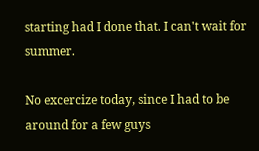starting had I done that. I can't wait for summer.

No excercize today, since I had to be around for a few guys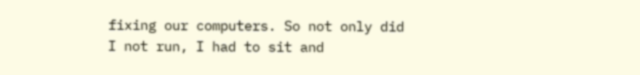fixing our computers. So not only did I not run, I had to sit and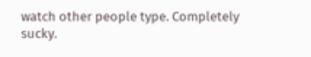watch other people type. Completely sucky.